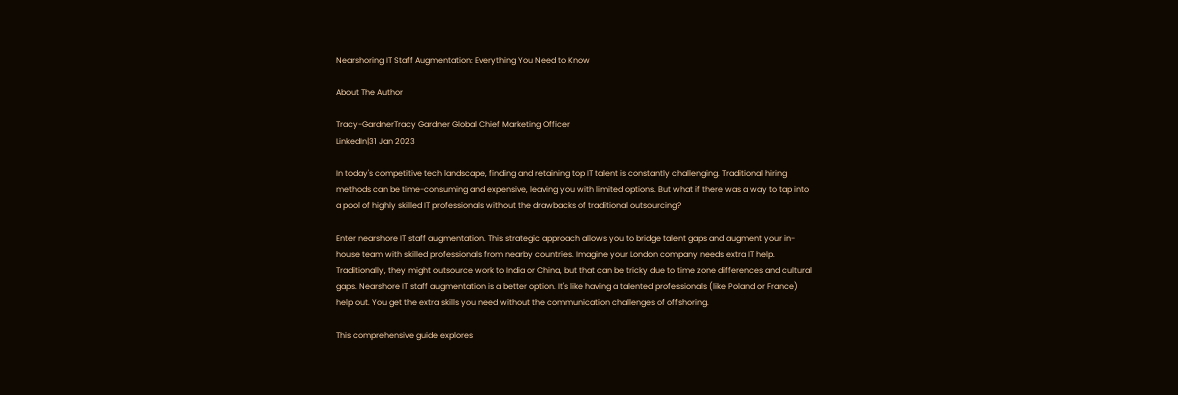Nearshoring IT Staff Augmentation: Everything You Need to Know

About The Author

Tracy-GardnerTracy Gardner Global Chief Marketing Officer
LinkedIn|31 Jan 2023

In today's competitive tech landscape, finding and retaining top IT talent is constantly challenging. Traditional hiring methods can be time-consuming and expensive, leaving you with limited options. But what if there was a way to tap into a pool of highly skilled IT professionals without the drawbacks of traditional outsourcing?

Enter nearshore IT staff augmentation. This strategic approach allows you to bridge talent gaps and augment your in-house team with skilled professionals from nearby countries. Imagine your London company needs extra IT help. Traditionally, they might outsource work to India or China, but that can be tricky due to time zone differences and cultural gaps. Nearshore IT staff augmentation is a better option. It's like having a talented professionals (like Poland or France) help out. You get the extra skills you need without the communication challenges of offshoring.

This comprehensive guide explores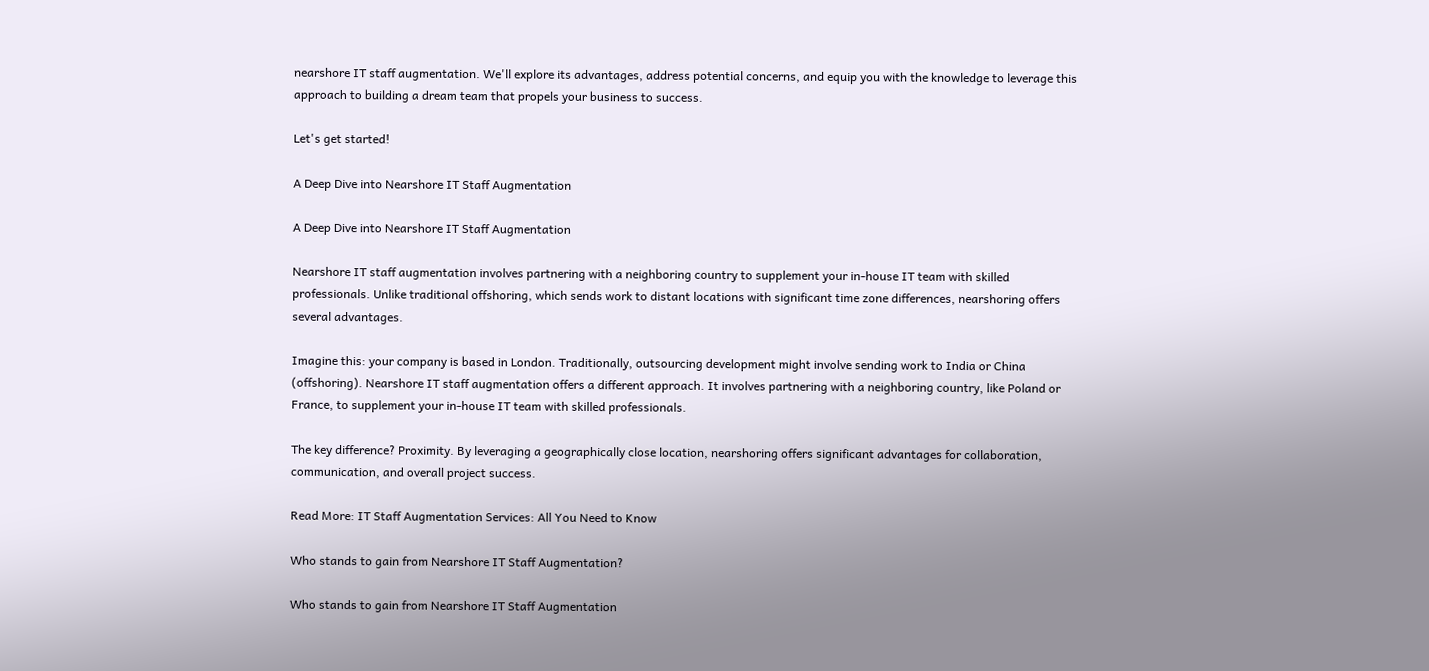nearshore IT staff augmentation. We'll explore its advantages, address potential concerns, and equip you with the knowledge to leverage this approach to building a dream team that propels your business to success.

Let's get started!

A Deep Dive into Nearshore IT Staff Augmentation

A Deep Dive into Nearshore IT Staff Augmentation

Nearshore IT staff augmentation involves partnering with a neighboring country to supplement your in-house IT team with skilled professionals. Unlike traditional offshoring, which sends work to distant locations with significant time zone differences, nearshoring offers several advantages.

Imagine this: your company is based in London. Traditionally, outsourcing development might involve sending work to India or China (offshoring). Nearshore IT staff augmentation offers a different approach. It involves partnering with a neighboring country, like Poland or France, to supplement your in-house IT team with skilled professionals.

The key difference? Proximity. By leveraging a geographically close location, nearshoring offers significant advantages for collaboration, communication, and overall project success.

Read More: IT Staff Augmentation Services: All You Need to Know

Who stands to gain from Nearshore IT Staff Augmentation?

Who stands to gain from Nearshore IT Staff Augmentation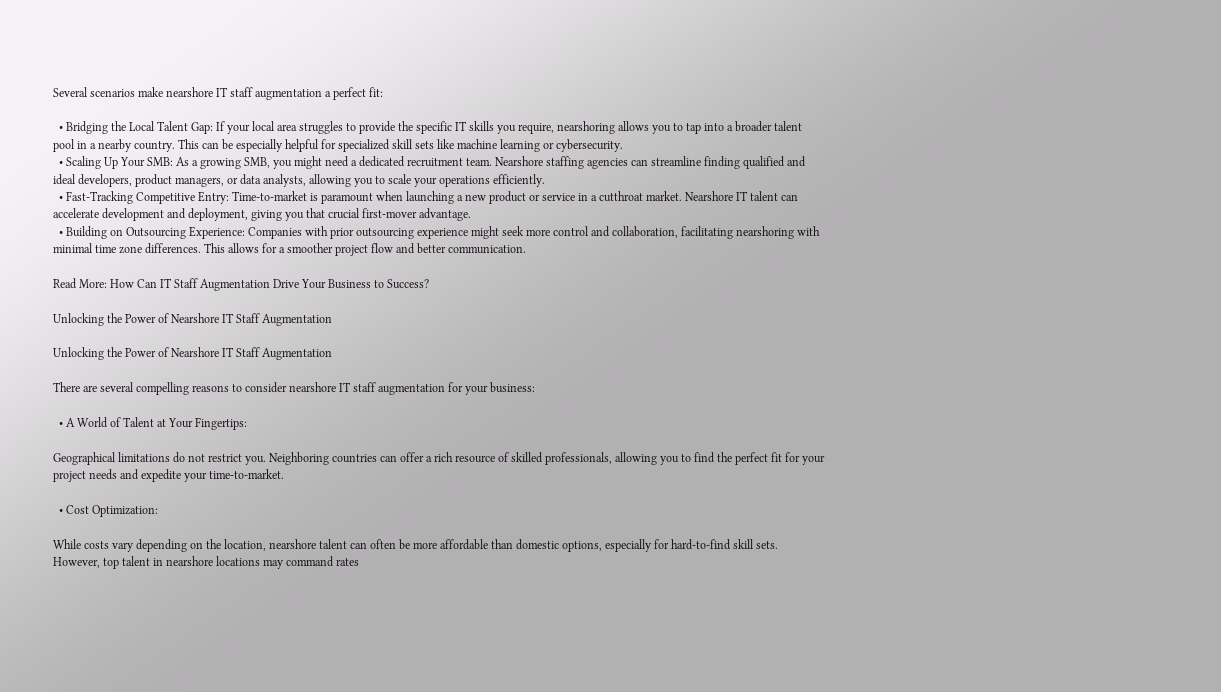Several scenarios make nearshore IT staff augmentation a perfect fit:

  • Bridging the Local Talent Gap: If your local area struggles to provide the specific IT skills you require, nearshoring allows you to tap into a broader talent pool in a nearby country. This can be especially helpful for specialized skill sets like machine learning or cybersecurity.
  • Scaling Up Your SMB: As a growing SMB, you might need a dedicated recruitment team. Nearshore staffing agencies can streamline finding qualified and ideal developers, product managers, or data analysts, allowing you to scale your operations efficiently.
  • Fast-Tracking Competitive Entry: Time-to-market is paramount when launching a new product or service in a cutthroat market. Nearshore IT talent can accelerate development and deployment, giving you that crucial first-mover advantage.
  • Building on Outsourcing Experience: Companies with prior outsourcing experience might seek more control and collaboration, facilitating nearshoring with minimal time zone differences. This allows for a smoother project flow and better communication.

Read More: How Can IT Staff Augmentation Drive Your Business to Success?

Unlocking the Power of Nearshore IT Staff Augmentation

Unlocking the Power of Nearshore IT Staff Augmentation

There are several compelling reasons to consider nearshore IT staff augmentation for your business:

  • A World of Talent at Your Fingertips:

Geographical limitations do not restrict you. Neighboring countries can offer a rich resource of skilled professionals, allowing you to find the perfect fit for your project needs and expedite your time-to-market.

  • Cost Optimization:

While costs vary depending on the location, nearshore talent can often be more affordable than domestic options, especially for hard-to-find skill sets. However, top talent in nearshore locations may command rates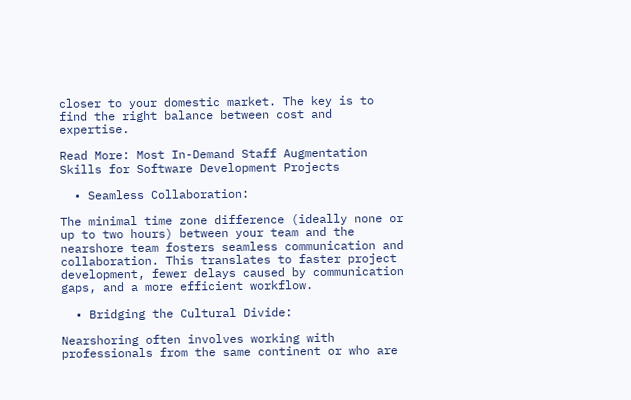closer to your domestic market. The key is to find the right balance between cost and expertise.

Read More: Most In-Demand Staff Augmentation Skills for Software Development Projects

  • Seamless Collaboration:

The minimal time zone difference (ideally none or up to two hours) between your team and the nearshore team fosters seamless communication and collaboration. This translates to faster project development, fewer delays caused by communication gaps, and a more efficient workflow.

  • Bridging the Cultural Divide:

Nearshoring often involves working with professionals from the same continent or who are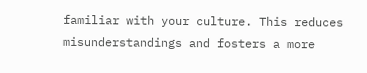familiar with your culture. This reduces misunderstandings and fosters a more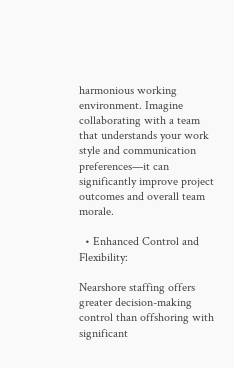harmonious working environment. Imagine collaborating with a team that understands your work style and communication preferences—it can significantly improve project outcomes and overall team morale.

  • Enhanced Control and Flexibility:

Nearshore staffing offers greater decision-making control than offshoring with significant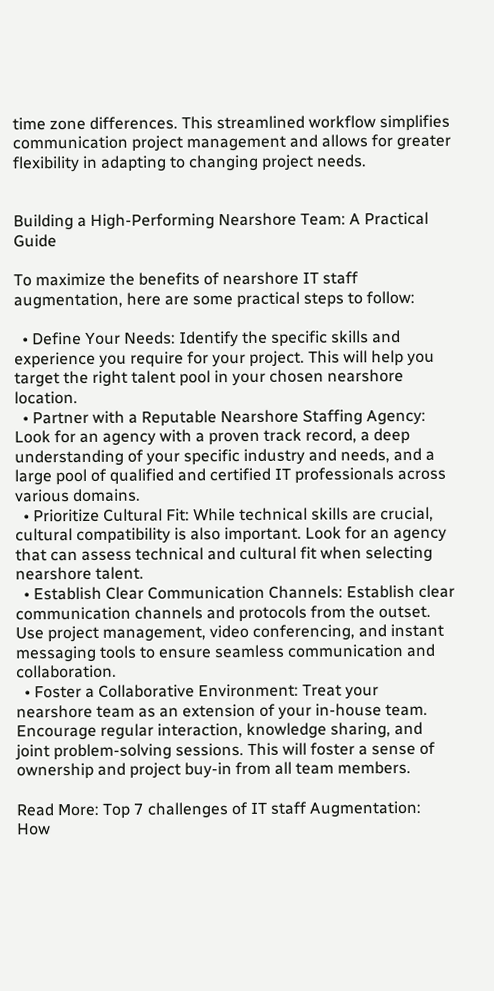time zone differences. This streamlined workflow simplifies communication project management and allows for greater flexibility in adapting to changing project needs.


Building a High-Performing Nearshore Team: A Practical Guide

To maximize the benefits of nearshore IT staff augmentation, here are some practical steps to follow:

  • Define Your Needs: Identify the specific skills and experience you require for your project. This will help you target the right talent pool in your chosen nearshore location.
  • Partner with a Reputable Nearshore Staffing Agency: Look for an agency with a proven track record, a deep understanding of your specific industry and needs, and a large pool of qualified and certified IT professionals across various domains.
  • Prioritize Cultural Fit: While technical skills are crucial, cultural compatibility is also important. Look for an agency that can assess technical and cultural fit when selecting nearshore talent.
  • Establish Clear Communication Channels: Establish clear communication channels and protocols from the outset. Use project management, video conferencing, and instant messaging tools to ensure seamless communication and collaboration.
  • Foster a Collaborative Environment: Treat your nearshore team as an extension of your in-house team. Encourage regular interaction, knowledge sharing, and joint problem-solving sessions. This will foster a sense of ownership and project buy-in from all team members.

Read More: Top 7 challenges of IT staff Augmentation: How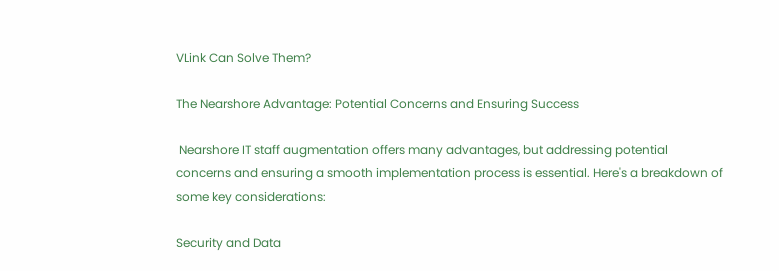VLink Can Solve Them?

The Nearshore Advantage: Potential Concerns and Ensuring Success

 Nearshore IT staff augmentation offers many advantages, but addressing potential concerns and ensuring a smooth implementation process is essential. Here's a breakdown of some key considerations:

Security and Data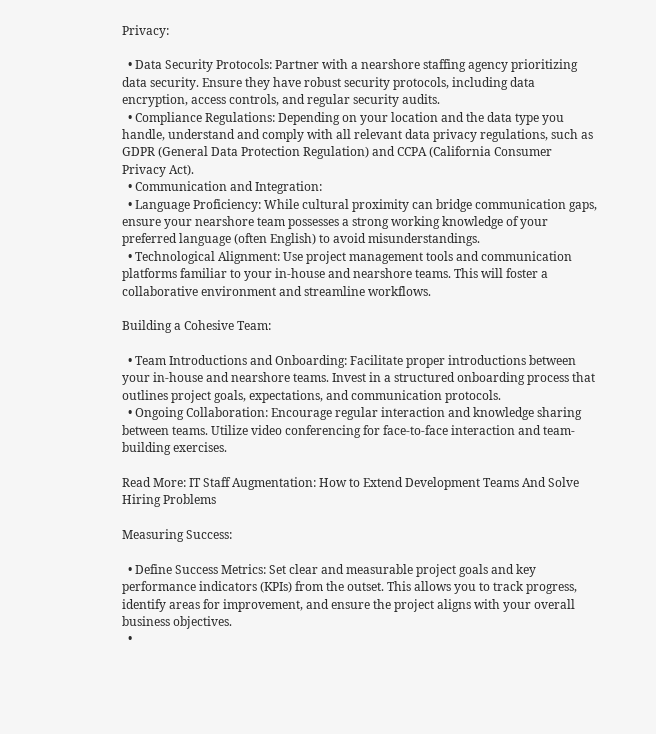Privacy:

  • Data Security Protocols: Partner with a nearshore staffing agency prioritizing data security. Ensure they have robust security protocols, including data encryption, access controls, and regular security audits.
  • Compliance Regulations: Depending on your location and the data type you handle, understand and comply with all relevant data privacy regulations, such as GDPR (General Data Protection Regulation) and CCPA (California Consumer Privacy Act).
  • Communication and Integration:
  • Language Proficiency: While cultural proximity can bridge communication gaps, ensure your nearshore team possesses a strong working knowledge of your preferred language (often English) to avoid misunderstandings.
  • Technological Alignment: Use project management tools and communication platforms familiar to your in-house and nearshore teams. This will foster a collaborative environment and streamline workflows.

Building a Cohesive Team:

  • Team Introductions and Onboarding: Facilitate proper introductions between your in-house and nearshore teams. Invest in a structured onboarding process that outlines project goals, expectations, and communication protocols.
  • Ongoing Collaboration: Encourage regular interaction and knowledge sharing between teams. Utilize video conferencing for face-to-face interaction and team-building exercises.

Read More: IT Staff Augmentation: How to Extend Development Teams And Solve Hiring Problems

Measuring Success:

  • Define Success Metrics: Set clear and measurable project goals and key performance indicators (KPIs) from the outset. This allows you to track progress, identify areas for improvement, and ensure the project aligns with your overall business objectives.
  •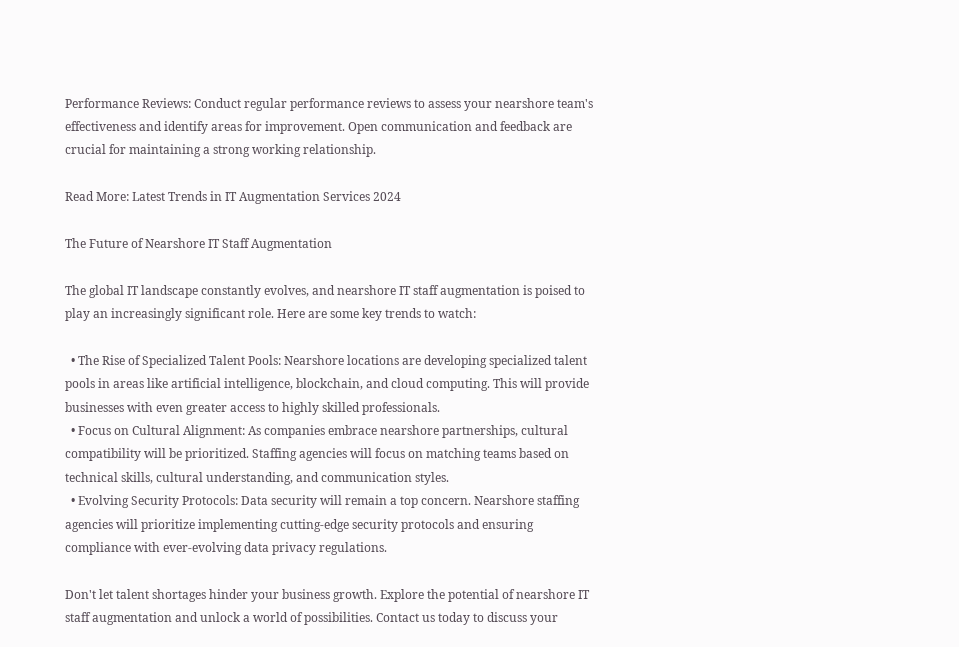Performance Reviews: Conduct regular performance reviews to assess your nearshore team's effectiveness and identify areas for improvement. Open communication and feedback are crucial for maintaining a strong working relationship.

Read More: Latest Trends in IT Augmentation Services 2024

The Future of Nearshore IT Staff Augmentation

The global IT landscape constantly evolves, and nearshore IT staff augmentation is poised to play an increasingly significant role. Here are some key trends to watch:

  • The Rise of Specialized Talent Pools: Nearshore locations are developing specialized talent pools in areas like artificial intelligence, blockchain, and cloud computing. This will provide businesses with even greater access to highly skilled professionals.
  • Focus on Cultural Alignment: As companies embrace nearshore partnerships, cultural compatibility will be prioritized. Staffing agencies will focus on matching teams based on technical skills, cultural understanding, and communication styles.
  • Evolving Security Protocols: Data security will remain a top concern. Nearshore staffing agencies will prioritize implementing cutting-edge security protocols and ensuring compliance with ever-evolving data privacy regulations.

Don't let talent shortages hinder your business growth. Explore the potential of nearshore IT staff augmentation and unlock a world of possibilities. Contact us today to discuss your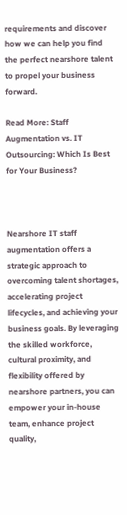requirements and discover how we can help you find the perfect nearshore talent to propel your business forward.

Read More: Staff Augmentation vs. IT Outsourcing: Which Is Best for Your Business?



Nearshore IT staff augmentation offers a strategic approach to overcoming talent shortages, accelerating project lifecycles, and achieving your business goals. By leveraging the skilled workforce, cultural proximity, and flexibility offered by nearshore partners, you can empower your in-house team, enhance project quality,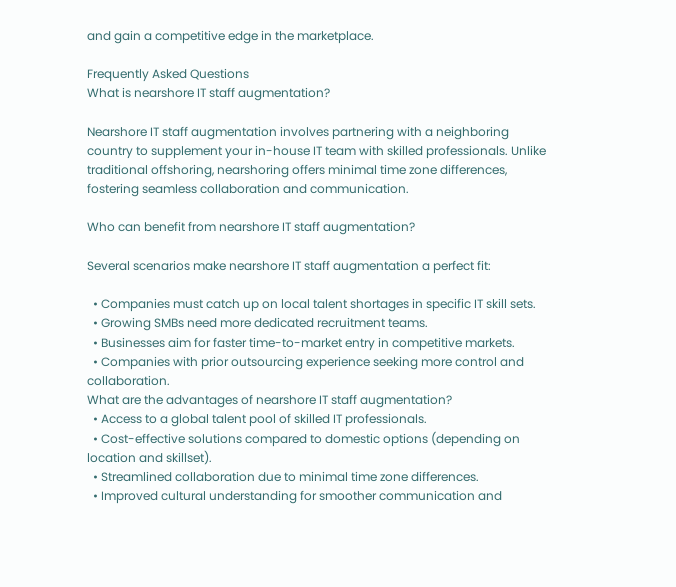and gain a competitive edge in the marketplace.

Frequently Asked Questions
What is nearshore IT staff augmentation?

Nearshore IT staff augmentation involves partnering with a neighboring country to supplement your in-house IT team with skilled professionals. Unlike traditional offshoring, nearshoring offers minimal time zone differences, fostering seamless collaboration and communication.

Who can benefit from nearshore IT staff augmentation?

Several scenarios make nearshore IT staff augmentation a perfect fit:

  • Companies must catch up on local talent shortages in specific IT skill sets.
  • Growing SMBs need more dedicated recruitment teams.
  • Businesses aim for faster time-to-market entry in competitive markets.
  • Companies with prior outsourcing experience seeking more control and collaboration.
What are the advantages of nearshore IT staff augmentation?
  • Access to a global talent pool of skilled IT professionals.
  • Cost-effective solutions compared to domestic options (depending on location and skillset).
  • Streamlined collaboration due to minimal time zone differences.
  • Improved cultural understanding for smoother communication and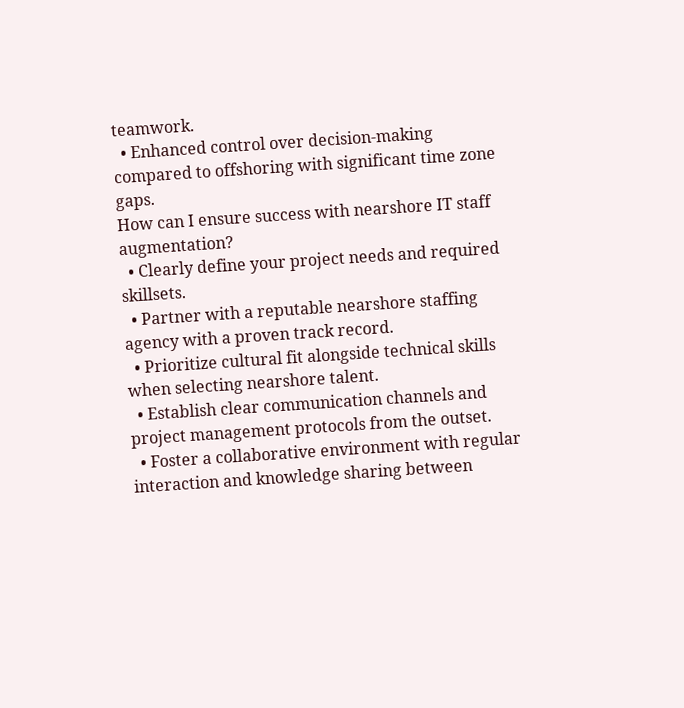teamwork.
  • Enhanced control over decision-making compared to offshoring with significant time zone gaps.
How can I ensure success with nearshore IT staff augmentation?
  • Clearly define your project needs and required skillsets.
  • Partner with a reputable nearshore staffing agency with a proven track record.
  • Prioritize cultural fit alongside technical skills when selecting nearshore talent.
  • Establish clear communication channels and project management protocols from the outset.
  • Foster a collaborative environment with regular interaction and knowledge sharing between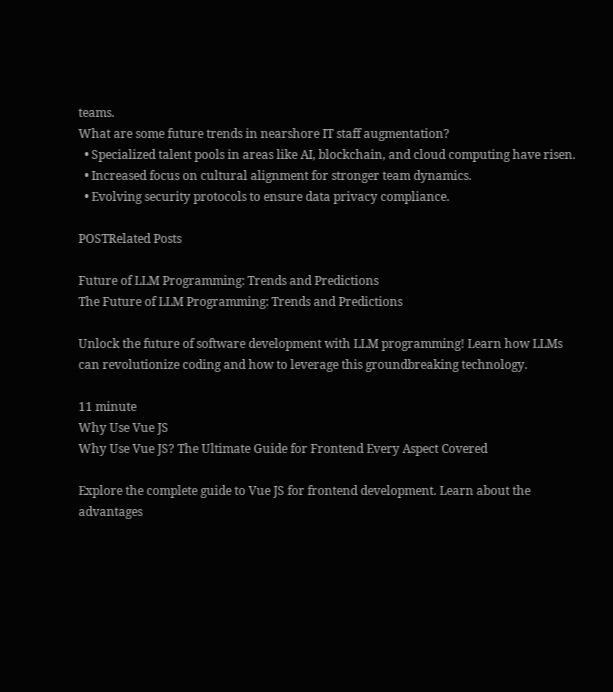teams.
What are some future trends in nearshore IT staff augmentation?
  • Specialized talent pools in areas like AI, blockchain, and cloud computing have risen.
  • Increased focus on cultural alignment for stronger team dynamics.
  • Evolving security protocols to ensure data privacy compliance.

POSTRelated Posts

Future of LLM Programming: Trends and Predictions
The Future of LLM Programming: Trends and Predictions

Unlock the future of software development with LLM programming! Learn how LLMs can revolutionize coding and how to leverage this groundbreaking technology.

11 minute
Why Use Vue JS
Why Use Vue JS? The Ultimate Guide for Frontend Every Aspect Covered

Explore the complete guide to Vue JS for frontend development. Learn about the advantages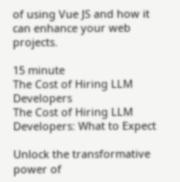of using Vue JS and how it can enhance your web projects.

15 minute
The Cost of Hiring LLM Developers
The Cost of Hiring LLM Developers: What to Expect

Unlock the transformative power of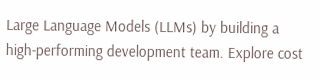Large Language Models (LLMs) by building a high-performing development team. Explore cost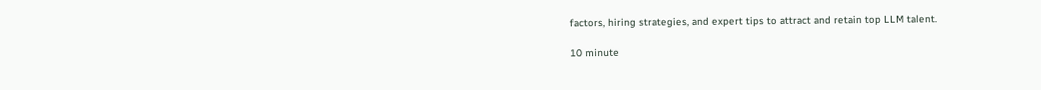factors, hiring strategies, and expert tips to attract and retain top LLM talent.

10 minute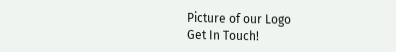Picture of our Logo
Get In Touch!